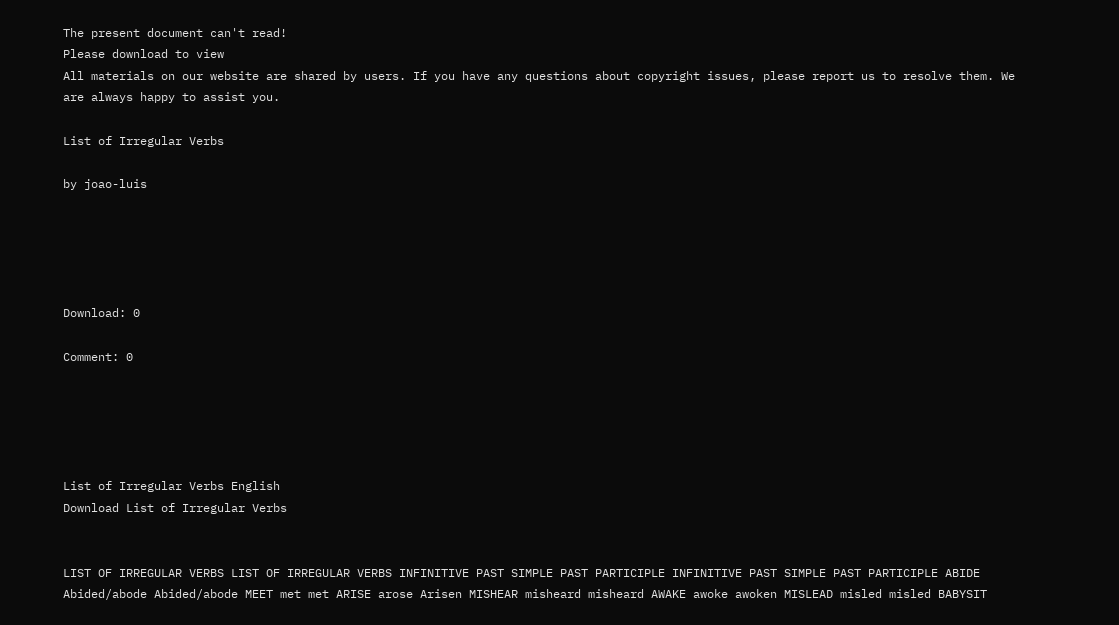The present document can't read!
Please download to view
All materials on our website are shared by users. If you have any questions about copyright issues, please report us to resolve them. We are always happy to assist you.

List of Irregular Verbs

by joao-luis





Download: 0

Comment: 0





List of Irregular Verbs English
Download List of Irregular Verbs


LIST OF IRREGULAR VERBS LIST OF IRREGULAR VERBS INFINITIVE PAST SIMPLE PAST PARTICIPLE INFINITIVE PAST SIMPLE PAST PARTICIPLE ABIDE Abided/abode Abided/abode MEET met met ARISE arose Arisen MISHEAR misheard misheard AWAKE awoke awoken MISLEAD misled misled BABYSIT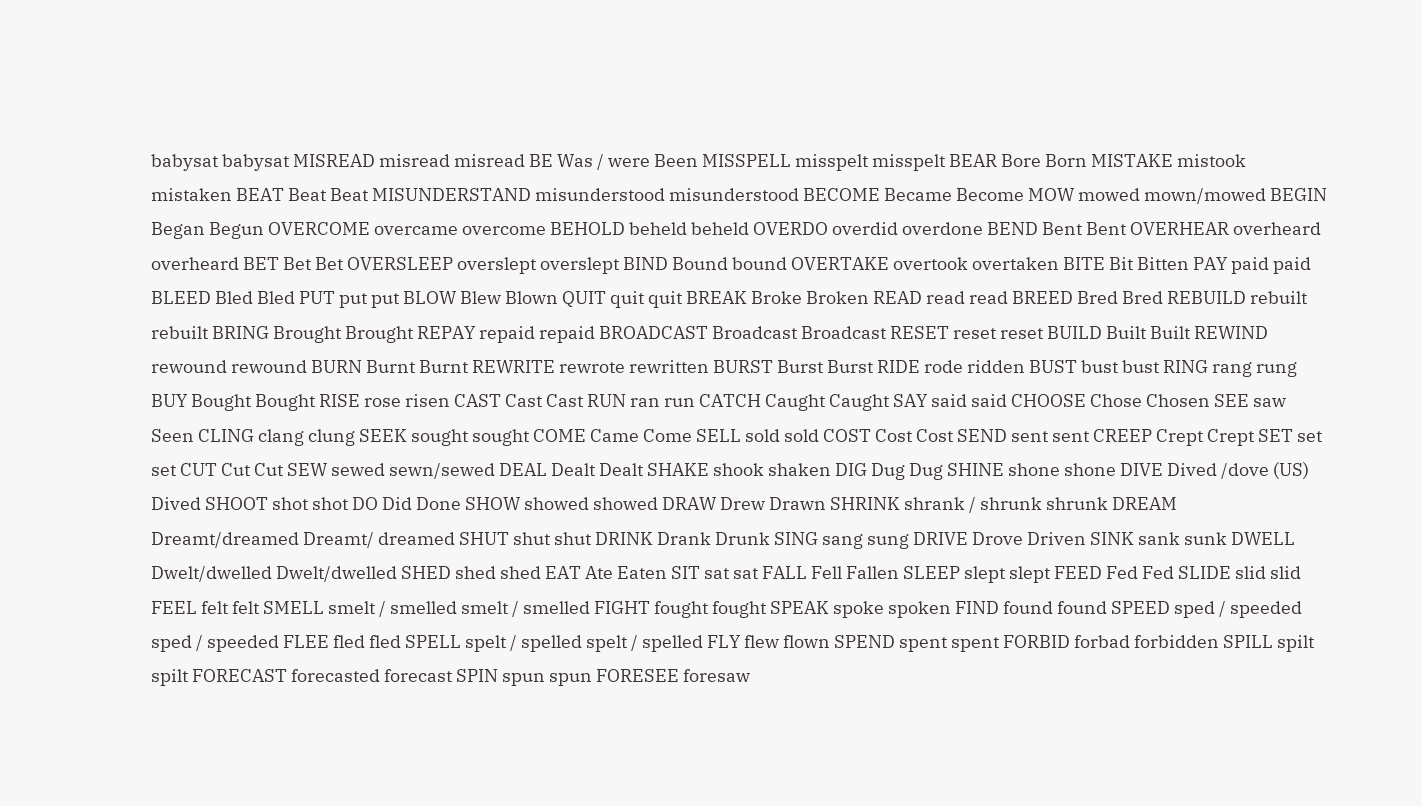babysat babysat MISREAD misread misread BE Was / were Been MISSPELL misspelt misspelt BEAR Bore Born MISTAKE mistook mistaken BEAT Beat Beat MISUNDERSTAND misunderstood misunderstood BECOME Became Become MOW mowed mown/mowed BEGIN Began Begun OVERCOME overcame overcome BEHOLD beheld beheld OVERDO overdid overdone BEND Bent Bent OVERHEAR overheard overheard BET Bet Bet OVERSLEEP overslept overslept BIND Bound bound OVERTAKE overtook overtaken BITE Bit Bitten PAY paid paid BLEED Bled Bled PUT put put BLOW Blew Blown QUIT quit quit BREAK Broke Broken READ read read BREED Bred Bred REBUILD rebuilt rebuilt BRING Brought Brought REPAY repaid repaid BROADCAST Broadcast Broadcast RESET reset reset BUILD Built Built REWIND rewound rewound BURN Burnt Burnt REWRITE rewrote rewritten BURST Burst Burst RIDE rode ridden BUST bust bust RING rang rung BUY Bought Bought RISE rose risen CAST Cast Cast RUN ran run CATCH Caught Caught SAY said said CHOOSE Chose Chosen SEE saw Seen CLING clang clung SEEK sought sought COME Came Come SELL sold sold COST Cost Cost SEND sent sent CREEP Crept Crept SET set set CUT Cut Cut SEW sewed sewn/sewed DEAL Dealt Dealt SHAKE shook shaken DIG Dug Dug SHINE shone shone DIVE Dived /dove (US) Dived SHOOT shot shot DO Did Done SHOW showed showed DRAW Drew Drawn SHRINK shrank / shrunk shrunk DREAM Dreamt/dreamed Dreamt/ dreamed SHUT shut shut DRINK Drank Drunk SING sang sung DRIVE Drove Driven SINK sank sunk DWELL Dwelt/dwelled Dwelt/dwelled SHED shed shed EAT Ate Eaten SIT sat sat FALL Fell Fallen SLEEP slept slept FEED Fed Fed SLIDE slid slid FEEL felt felt SMELL smelt / smelled smelt / smelled FIGHT fought fought SPEAK spoke spoken FIND found found SPEED sped / speeded sped / speeded FLEE fled fled SPELL spelt / spelled spelt / spelled FLY flew flown SPEND spent spent FORBID forbad forbidden SPILL spilt spilt FORECAST forecasted forecast SPIN spun spun FORESEE foresaw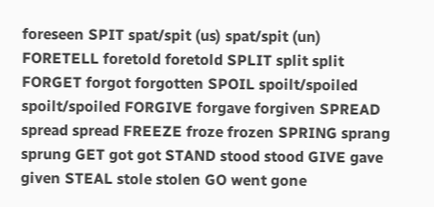foreseen SPIT spat/spit (us) spat/spit (un) FORETELL foretold foretold SPLIT split split FORGET forgot forgotten SPOIL spoilt/spoiled spoilt/spoiled FORGIVE forgave forgiven SPREAD spread spread FREEZE froze frozen SPRING sprang sprung GET got got STAND stood stood GIVE gave given STEAL stole stolen GO went gone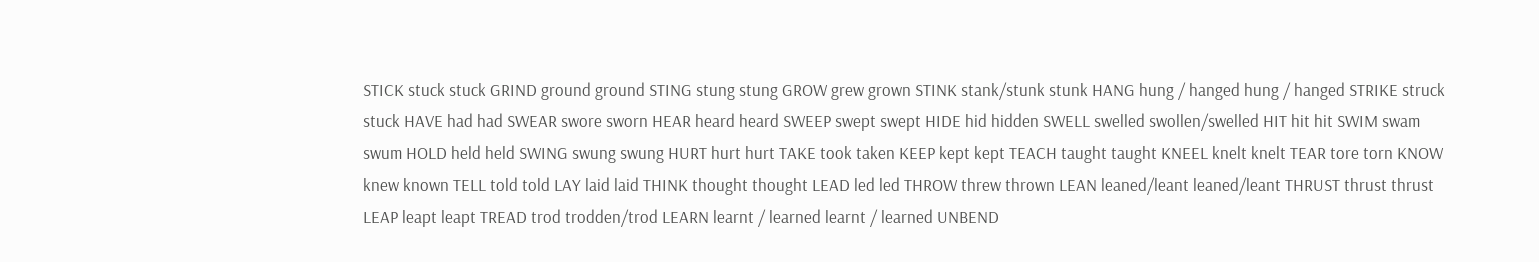STICK stuck stuck GRIND ground ground STING stung stung GROW grew grown STINK stank/stunk stunk HANG hung / hanged hung / hanged STRIKE struck stuck HAVE had had SWEAR swore sworn HEAR heard heard SWEEP swept swept HIDE hid hidden SWELL swelled swollen/swelled HIT hit hit SWIM swam swum HOLD held held SWING swung swung HURT hurt hurt TAKE took taken KEEP kept kept TEACH taught taught KNEEL knelt knelt TEAR tore torn KNOW knew known TELL told told LAY laid laid THINK thought thought LEAD led led THROW threw thrown LEAN leaned/leant leaned/leant THRUST thrust thrust LEAP leapt leapt TREAD trod trodden/trod LEARN learnt / learned learnt / learned UNBEND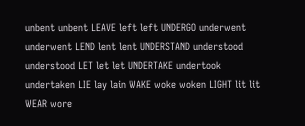unbent unbent LEAVE left left UNDERGO underwent underwent LEND lent lent UNDERSTAND understood understood LET let let UNDERTAKE undertook undertaken LIE lay lain WAKE woke woken LIGHT lit lit WEAR wore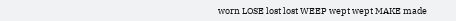worn LOSE lost lost WEEP wept wept MAKE made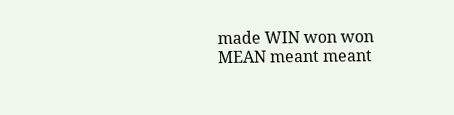made WIN won won MEAN meant meant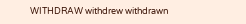WITHDRAW withdrew withdrawn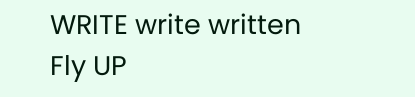WRITE write written
Fly UP